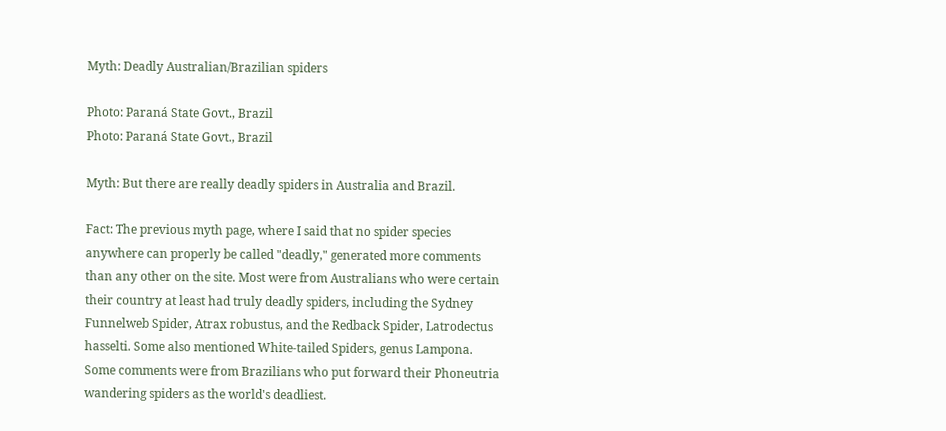Myth: Deadly Australian/Brazilian spiders

Photo: Paraná State Govt., Brazil
Photo: Paraná State Govt., Brazil

Myth: But there are really deadly spiders in Australia and Brazil.

Fact: The previous myth page, where I said that no spider species anywhere can properly be called "deadly," generated more comments than any other on the site. Most were from Australians who were certain their country at least had truly deadly spiders, including the Sydney Funnelweb Spider, Atrax robustus, and the Redback Spider, Latrodectus hasselti. Some also mentioned White-tailed Spiders, genus Lampona. Some comments were from Brazilians who put forward their Phoneutria wandering spiders as the world's deadliest.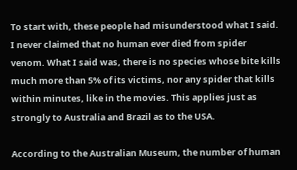To start with, these people had misunderstood what I said. I never claimed that no human ever died from spider venom. What I said was, there is no species whose bite kills much more than 5% of its victims, nor any spider that kills within minutes, like in the movies. This applies just as strongly to Australia and Brazil as to the USA.

According to the Australian Museum, the number of human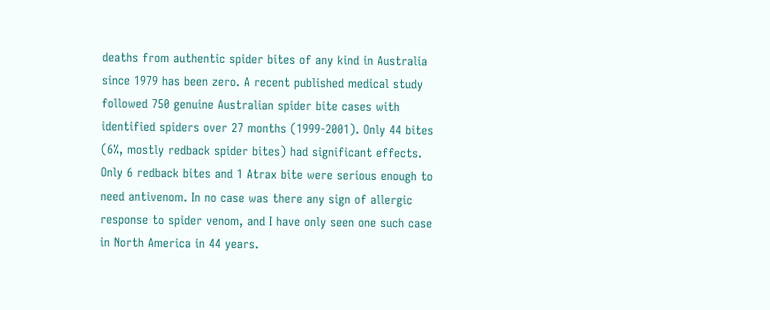deaths from authentic spider bites of any kind in Australia since 1979 has been zero. A recent published medical study followed 750 genuine Australian spider bite cases with identified spiders over 27 months (1999-2001). Only 44 bites (6%, mostly redback spider bites) had significant effects. Only 6 redback bites and 1 Atrax bite were serious enough to need antivenom. In no case was there any sign of allergic response to spider venom, and I have only seen one such case in North America in 44 years.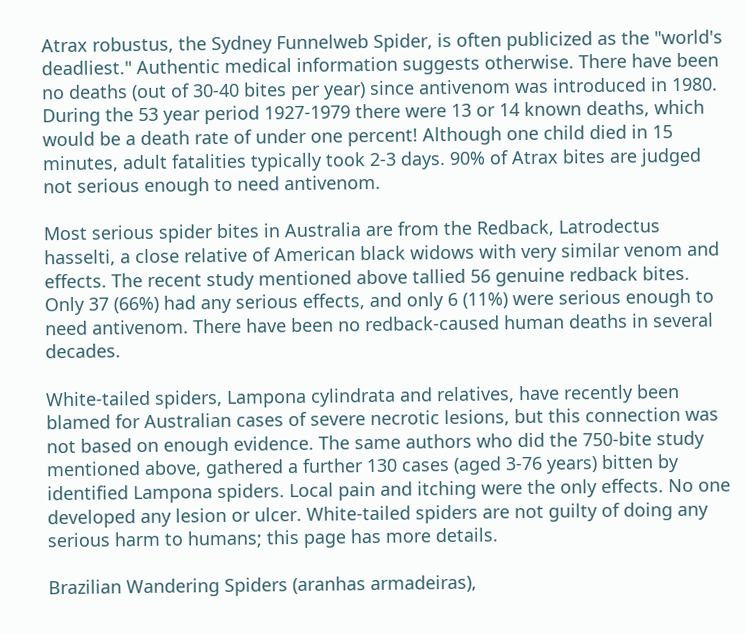Atrax robustus, the Sydney Funnelweb Spider, is often publicized as the "world's deadliest." Authentic medical information suggests otherwise. There have been no deaths (out of 30-40 bites per year) since antivenom was introduced in 1980. During the 53 year period 1927-1979 there were 13 or 14 known deaths, which would be a death rate of under one percent! Although one child died in 15 minutes, adult fatalities typically took 2-3 days. 90% of Atrax bites are judged not serious enough to need antivenom.

Most serious spider bites in Australia are from the Redback, Latrodectus hasselti, a close relative of American black widows with very similar venom and effects. The recent study mentioned above tallied 56 genuine redback bites. Only 37 (66%) had any serious effects, and only 6 (11%) were serious enough to need antivenom. There have been no redback-caused human deaths in several decades.

White-tailed spiders, Lampona cylindrata and relatives, have recently been blamed for Australian cases of severe necrotic lesions, but this connection was not based on enough evidence. The same authors who did the 750-bite study mentioned above, gathered a further 130 cases (aged 3-76 years) bitten by identified Lampona spiders. Local pain and itching were the only effects. No one developed any lesion or ulcer. White-tailed spiders are not guilty of doing any serious harm to humans; this page has more details.

Brazilian Wandering Spiders (aranhas armadeiras),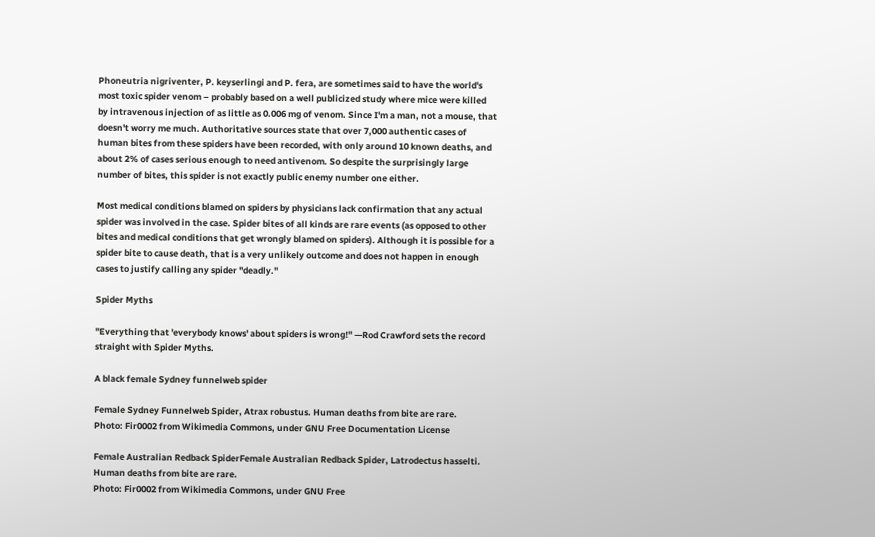Phoneutria nigriventer, P. keyserlingi and P. fera, are sometimes said to have the world's most toxic spider venom – probably based on a well publicized study where mice were killed by intravenous injection of as little as 0.006 mg of venom. Since I'm a man, not a mouse, that doesn't worry me much. Authoritative sources state that over 7,000 authentic cases of human bites from these spiders have been recorded, with only around 10 known deaths, and about 2% of cases serious enough to need antivenom. So despite the surprisingly large number of bites, this spider is not exactly public enemy number one either.

Most medical conditions blamed on spiders by physicians lack confirmation that any actual spider was involved in the case. Spider bites of all kinds are rare events (as opposed to other bites and medical conditions that get wrongly blamed on spiders). Although it is possible for a spider bite to cause death, that is a very unlikely outcome and does not happen in enough cases to justify calling any spider "deadly."

Spider Myths

"Everything that 'everybody knows' about spiders is wrong!" —Rod Crawford sets the record straight with Spider Myths.

A black female Sydney funnelweb spider

Female Sydney Funnelweb Spider, Atrax robustus. Human deaths from bite are rare.
Photo: Fir0002 from Wikimedia Commons, under GNU Free Documentation License

Female Australian Redback SpiderFemale Australian Redback Spider, Latrodectus hasselti. Human deaths from bite are rare.
Photo: Fir0002 from Wikimedia Commons, under GNU Free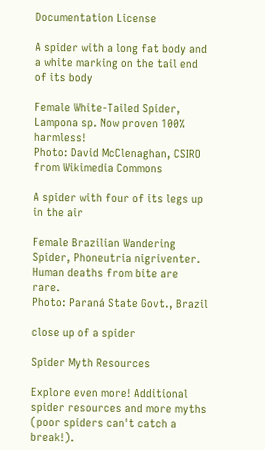Documentation License

A spider with a long fat body and a white marking on the tail end of its body

Female White-Tailed Spider, Lampona sp. Now proven 100% harmless!
Photo: David McClenaghan, CSIRO from Wikimedia Commons

A spider with four of its legs up in the air

Female Brazilian Wandering Spider, Phoneutria nigriventer. Human deaths from bite are rare.
Photo: Paraná State Govt., Brazil

close up of a spider

Spider Myth Resources

Explore even more! Additional spider resources and more myths (poor spiders can't catch a break!).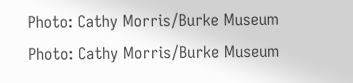Photo: Cathy Morris/Burke Museum
Photo: Cathy Morris/Burke Museum